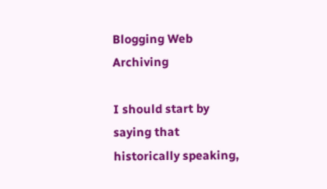Blogging Web Archiving

I should start by saying that historically speaking,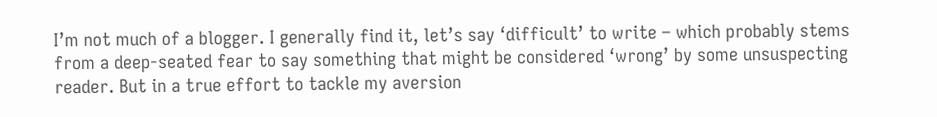I’m not much of a blogger. I generally find it, let’s say ‘difficult’ to write – which probably stems from a deep-seated fear to say something that might be considered ‘wrong’ by some unsuspecting reader. But in a true effort to tackle my aversion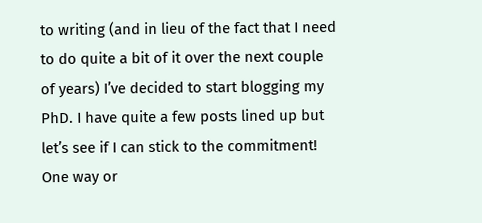to writing (and in lieu of the fact that I need to do quite a bit of it over the next couple of years) I’ve decided to start blogging my PhD. I have quite a few posts lined up but let’s see if I can stick to the commitment! One way or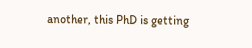another, this PhD is getting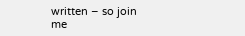written – so join me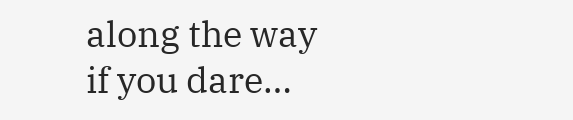along the way if you dare…